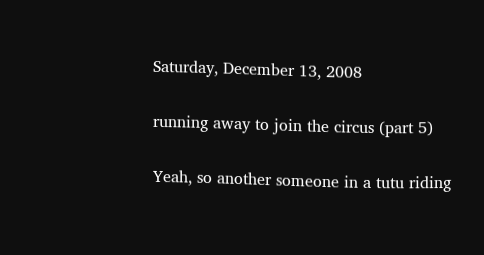Saturday, December 13, 2008

running away to join the circus (part 5)

Yeah, so another someone in a tutu riding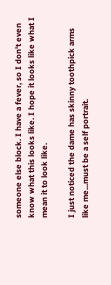someone else block. I have a fever, so I don't even know what this looks like. I hope it looks like what I mean it to look like.

I just noticed the dame has skinny toothpick arms like me...must be a self portrait.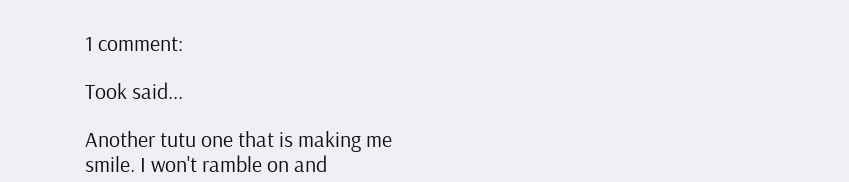1 comment:

Took said...

Another tutu one that is making me smile. I won't ramble on and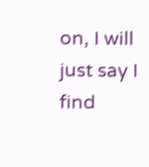on, I will just say I find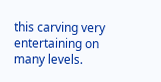this carving very entertaining on many levels.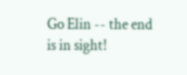Go Elin -- the end is in sight!